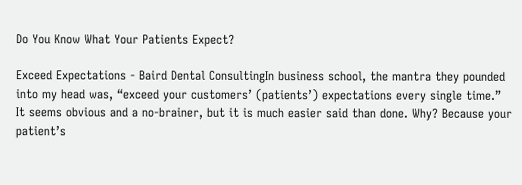Do You Know What Your Patients Expect?

Exceed Expectations - Baird Dental ConsultingIn business school, the mantra they pounded into my head was, “exceed your customers’ (patients’) expectations every single time.” It seems obvious and a no-brainer, but it is much easier said than done. Why? Because your patient’s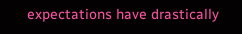expectations have drastically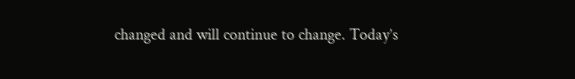changed and will continue to change. Today’s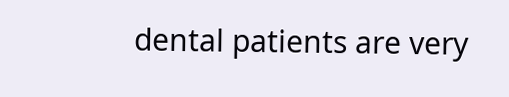dental patients are very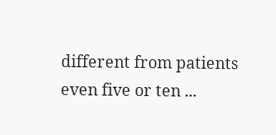different from patients even five or ten ...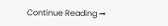Continue Reading →